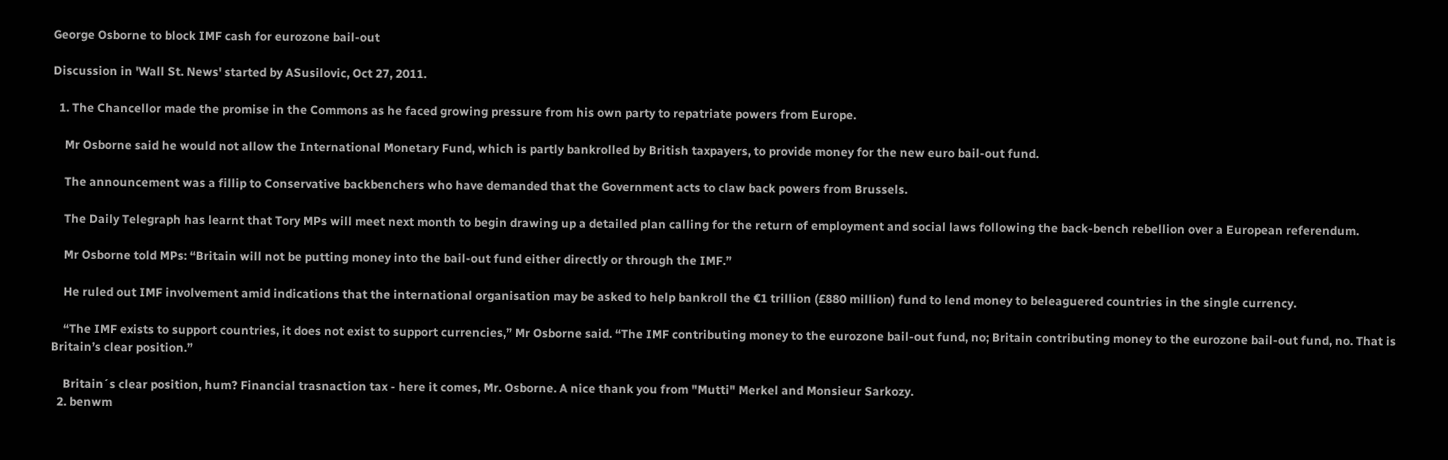George Osborne to block IMF cash for eurozone bail-out

Discussion in 'Wall St. News' started by ASusilovic, Oct 27, 2011.

  1. The Chancellor made the promise in the Commons as he faced growing pressure from his own party to repatriate powers from Europe.

    Mr Osborne said he would not allow the International Monetary Fund, which is partly bankrolled by British taxpayers, to provide money for the new euro bail-out fund.

    The announcement was a fillip to Conservative backbenchers who have demanded that the Government acts to claw back powers from Brussels.

    The Daily Telegraph has learnt that Tory MPs will meet next month to begin drawing up a detailed plan calling for the return of employment and social laws following the back-bench rebellion over a European referendum.

    Mr Osborne told MPs: “Britain will not be putting money into the bail-out fund either directly or through the IMF.”

    He ruled out IMF involvement amid indications that the international organisation may be asked to help bankroll the €1 trillion (£880 million) fund to lend money to beleaguered countries in the single currency.

    “The IMF exists to support countries, it does not exist to support currencies,” Mr Osborne said. “The IMF contributing money to the eurozone bail-out fund, no; Britain contributing money to the eurozone bail-out fund, no. That is Britain’s clear position.”

    Britain´s clear position, hum? Financial trasnaction tax - here it comes, Mr. Osborne. A nice thank you from "Mutti" Merkel and Monsieur Sarkozy.
  2. benwm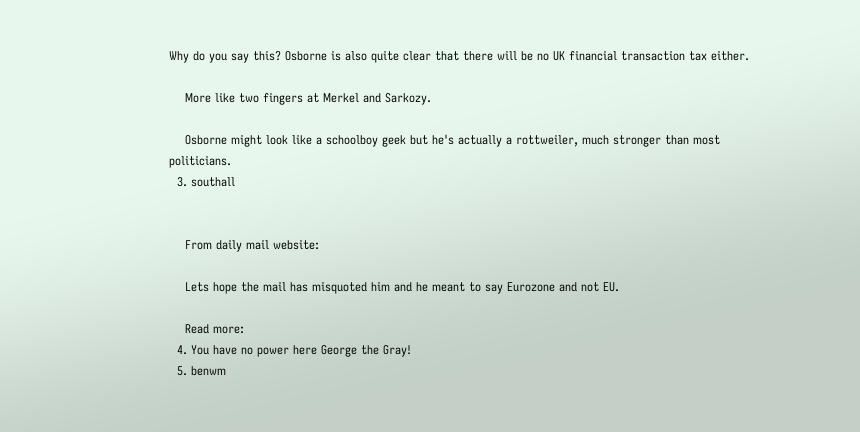Why do you say this? Osborne is also quite clear that there will be no UK financial transaction tax either.

    More like two fingers at Merkel and Sarkozy.

    Osborne might look like a schoolboy geek but he's actually a rottweiler, much stronger than most politicians.
  3. southall


    From daily mail website:

    Lets hope the mail has misquoted him and he meant to say Eurozone and not EU.

    Read more:
  4. You have no power here George the Gray!
  5. benwm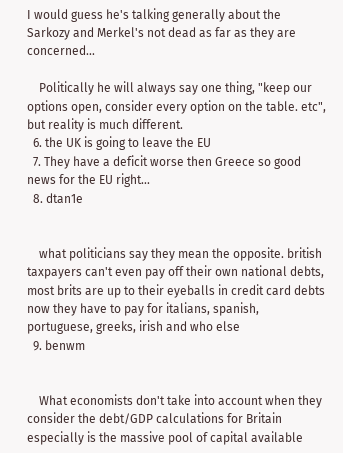I would guess he's talking generally about the Sarkozy and Merkel's not dead as far as they are concerned...

    Politically he will always say one thing, "keep our options open, consider every option on the table. etc", but reality is much different.
  6. the UK is going to leave the EU
  7. They have a deficit worse then Greece so good news for the EU right...
  8. dtan1e


    what politicians say they mean the opposite. british taxpayers can't even pay off their own national debts, most brits are up to their eyeballs in credit card debts now they have to pay for italians, spanish, portuguese, greeks, irish and who else
  9. benwm


    What economists don't take into account when they consider the debt/GDP calculations for Britain especially is the massive pool of capital available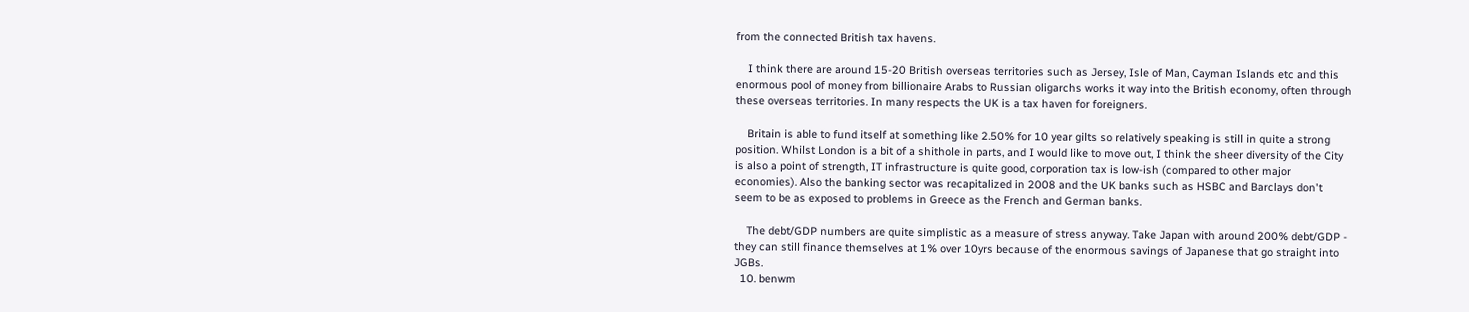from the connected British tax havens.

    I think there are around 15-20 British overseas territories such as Jersey, Isle of Man, Cayman Islands etc and this enormous pool of money from billionaire Arabs to Russian oligarchs works it way into the British economy, often through these overseas territories. In many respects the UK is a tax haven for foreigners.

    Britain is able to fund itself at something like 2.50% for 10 year gilts so relatively speaking is still in quite a strong position. Whilst London is a bit of a shithole in parts, and I would like to move out, I think the sheer diversity of the City is also a point of strength, IT infrastructure is quite good, corporation tax is low-ish (compared to other major economies). Also the banking sector was recapitalized in 2008 and the UK banks such as HSBC and Barclays don't seem to be as exposed to problems in Greece as the French and German banks.

    The debt/GDP numbers are quite simplistic as a measure of stress anyway. Take Japan with around 200% debt/GDP - they can still finance themselves at 1% over 10yrs because of the enormous savings of Japanese that go straight into JGBs.
  10. benwm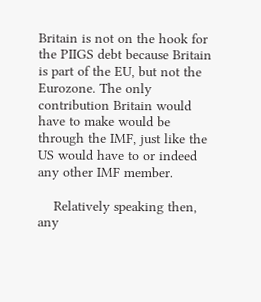Britain is not on the hook for the PIIGS debt because Britain is part of the EU, but not the Eurozone. The only contribution Britain would have to make would be through the IMF, just like the US would have to or indeed any other IMF member.

    Relatively speaking then, any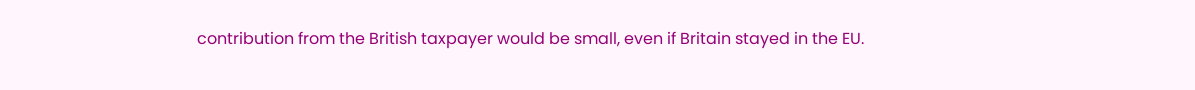contribution from the British taxpayer would be small, even if Britain stayed in the EU.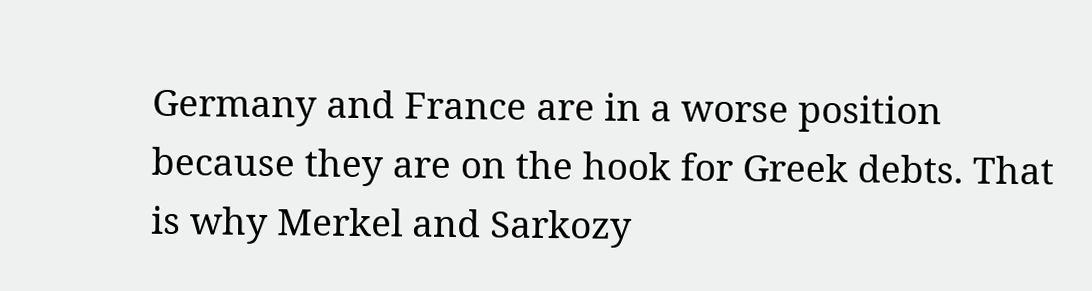Germany and France are in a worse position because they are on the hook for Greek debts. That is why Merkel and Sarkozy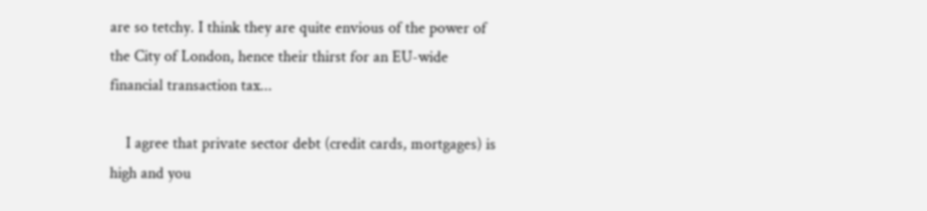are so tetchy. I think they are quite envious of the power of the City of London, hence their thirst for an EU-wide financial transaction tax...

    I agree that private sector debt (credit cards, mortgages) is high and you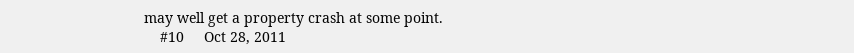may well get a property crash at some point.
    #10     Oct 28, 2011